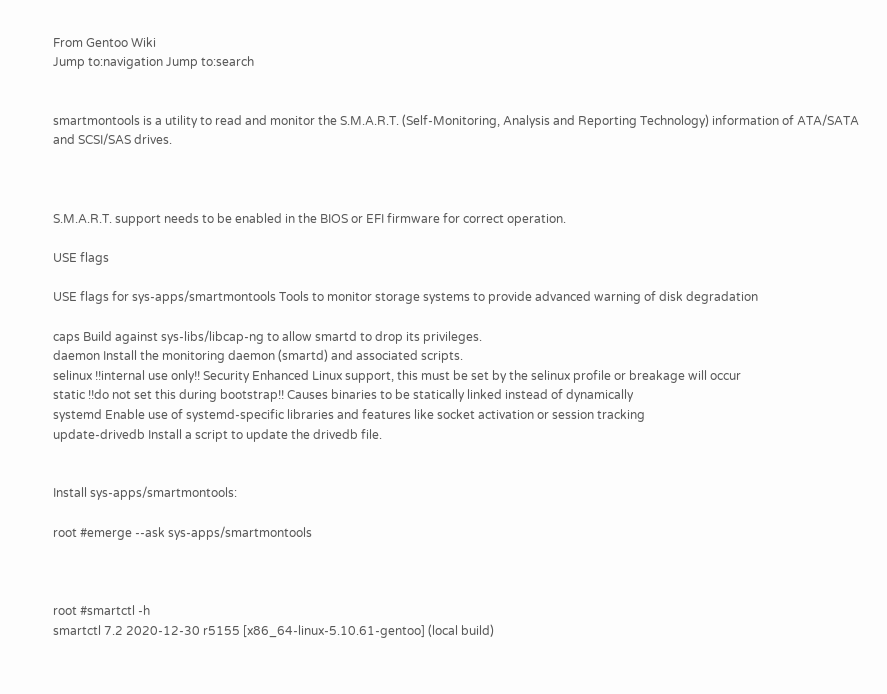From Gentoo Wiki
Jump to:navigation Jump to:search


smartmontools is a utility to read and monitor the S.M.A.R.T. (Self-Monitoring, Analysis and Reporting Technology) information of ATA/SATA and SCSI/SAS drives.



S.M.A.R.T. support needs to be enabled in the BIOS or EFI firmware for correct operation.

USE flags

USE flags for sys-apps/smartmontools Tools to monitor storage systems to provide advanced warning of disk degradation

caps Build against sys-libs/libcap-ng to allow smartd to drop its privileges.
daemon Install the monitoring daemon (smartd) and associated scripts.
selinux !!internal use only!! Security Enhanced Linux support, this must be set by the selinux profile or breakage will occur
static !!do not set this during bootstrap!! Causes binaries to be statically linked instead of dynamically
systemd Enable use of systemd-specific libraries and features like socket activation or session tracking
update-drivedb Install a script to update the drivedb file.


Install sys-apps/smartmontools:

root #emerge --ask sys-apps/smartmontools



root #smartctl -h
smartctl 7.2 2020-12-30 r5155 [x86_64-linux-5.10.61-gentoo] (local build)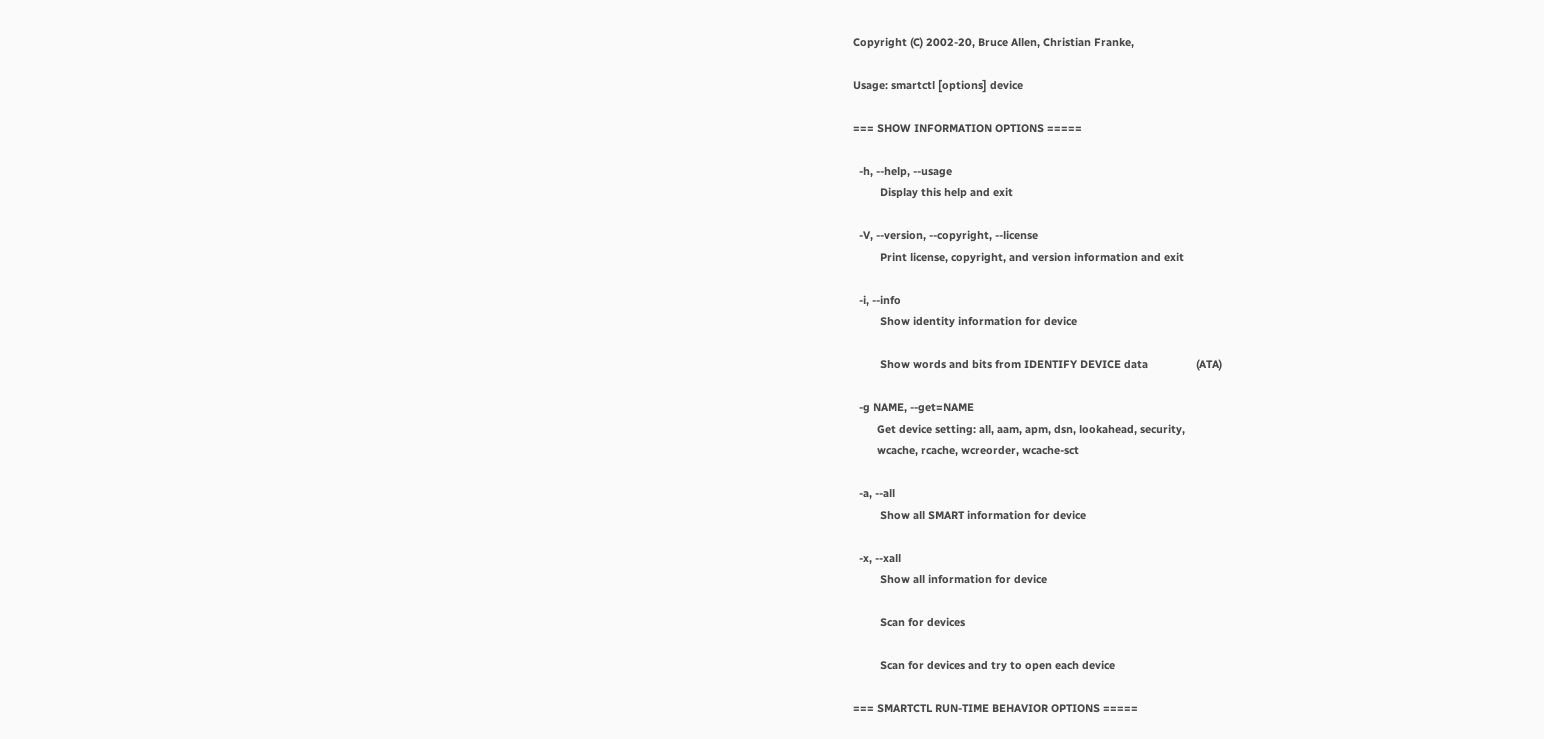Copyright (C) 2002-20, Bruce Allen, Christian Franke,

Usage: smartctl [options] device

=== SHOW INFORMATION OPTIONS =====

  -h, --help, --usage
         Display this help and exit

  -V, --version, --copyright, --license
         Print license, copyright, and version information and exit

  -i, --info
         Show identity information for device

         Show words and bits from IDENTIFY DEVICE data                (ATA)

  -g NAME, --get=NAME
        Get device setting: all, aam, apm, dsn, lookahead, security,
        wcache, rcache, wcreorder, wcache-sct

  -a, --all
         Show all SMART information for device

  -x, --xall
         Show all information for device

         Scan for devices

         Scan for devices and try to open each device

=== SMARTCTL RUN-TIME BEHAVIOR OPTIONS =====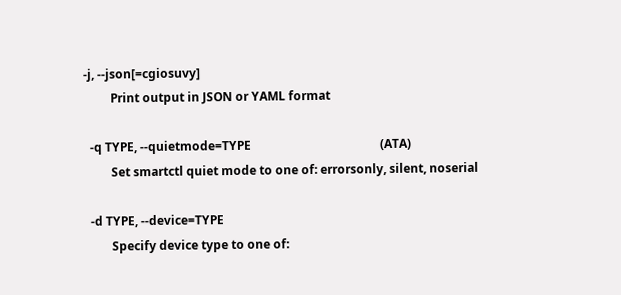-j, --json[=cgiosuvy]
         Print output in JSON or YAML format

  -q TYPE, --quietmode=TYPE                                           (ATA)
         Set smartctl quiet mode to one of: errorsonly, silent, noserial

  -d TYPE, --device=TYPE
         Specify device type to one of: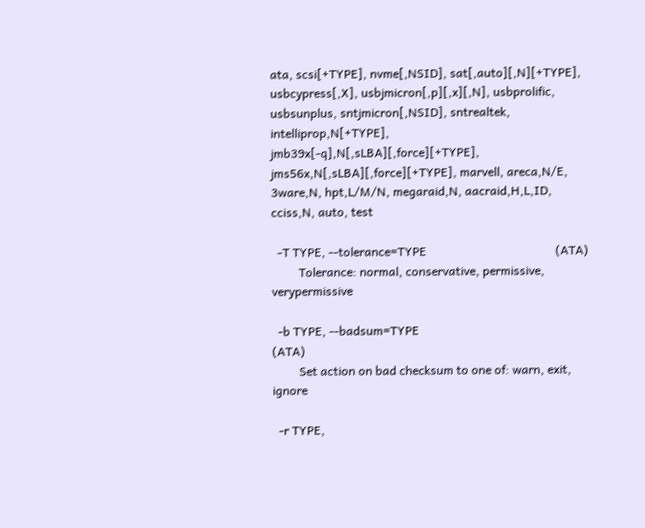ata, scsi[+TYPE], nvme[,NSID], sat[,auto][,N][+TYPE], usbcypress[,X], usbjmicron[,p][,x][,N], usbprolific, usbsunplus, sntjmicron[,NSID], sntrealtek, intelliprop,N[+TYPE], jmb39x[-q],N[,sLBA][,force][+TYPE], jms56x,N[,sLBA][,force][+TYPE], marvell, areca,N/E, 3ware,N, hpt,L/M/N, megaraid,N, aacraid,H,L,ID, cciss,N, auto, test

  -T TYPE, --tolerance=TYPE                                           (ATA)
         Tolerance: normal, conservative, permissive, verypermissive

  -b TYPE, --badsum=TYPE                                              (ATA)
         Set action on bad checksum to one of: warn, exit, ignore

  -r TYPE,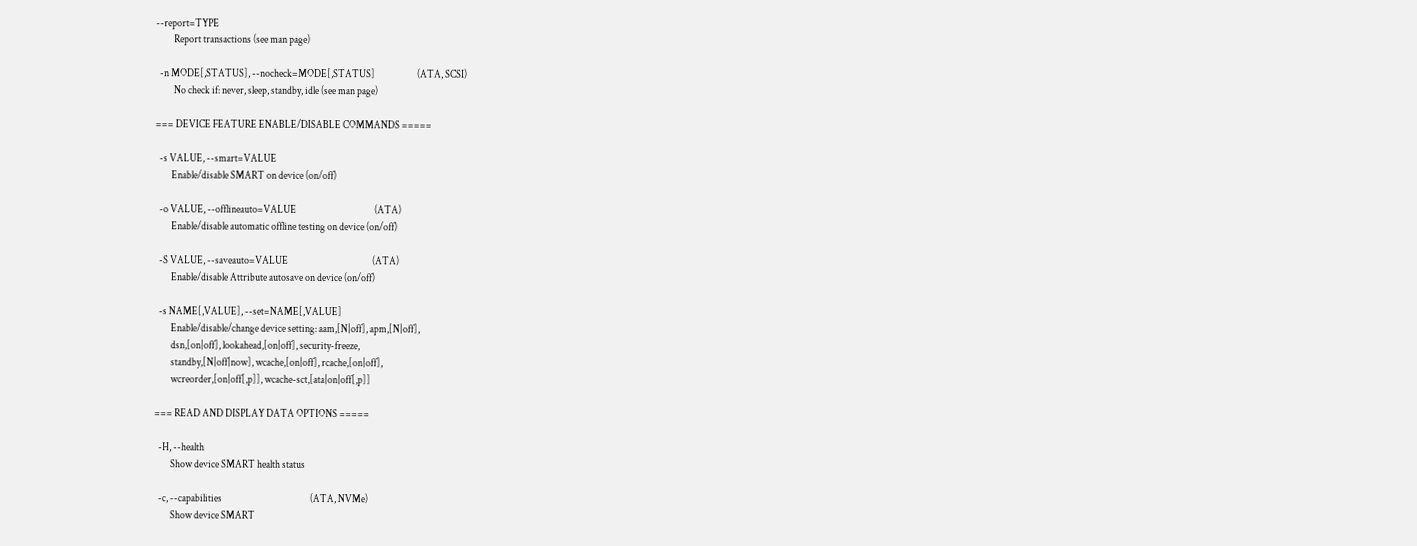--report=TYPE
         Report transactions (see man page)

  -n MODE[,STATUS], --nocheck=MODE[,STATUS]                     (ATA, SCSI)
         No check if: never, sleep, standby, idle (see man page)

=== DEVICE FEATURE ENABLE/DISABLE COMMANDS =====

  -s VALUE, --smart=VALUE
        Enable/disable SMART on device (on/off)

  -o VALUE, --offlineauto=VALUE                                       (ATA)
        Enable/disable automatic offline testing on device (on/off)

  -S VALUE, --saveauto=VALUE                                          (ATA)
        Enable/disable Attribute autosave on device (on/off)

  -s NAME[,VALUE], --set=NAME[,VALUE]
        Enable/disable/change device setting: aam,[N|off], apm,[N|off],
        dsn,[on|off], lookahead,[on|off], security-freeze,
        standby,[N|off|now], wcache,[on|off], rcache,[on|off],
        wcreorder,[on|off[,p]], wcache-sct,[ata|on|off[,p]]

=== READ AND DISPLAY DATA OPTIONS =====

  -H, --health
        Show device SMART health status

  -c, --capabilities                                            (ATA, NVMe)
        Show device SMART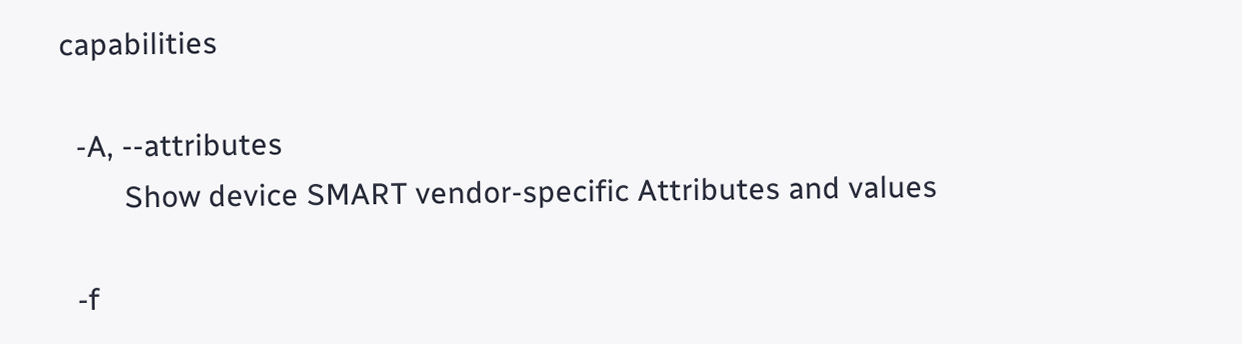capabilities

  -A, --attributes
        Show device SMART vendor-specific Attributes and values

  -f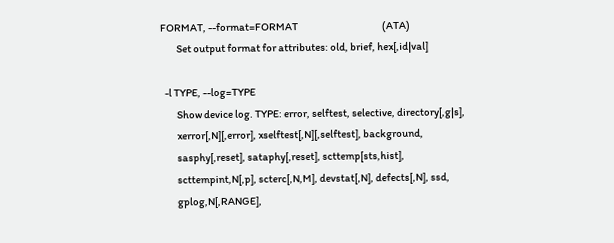FORMAT, --format=FORMAT                                          (ATA)
        Set output format for attributes: old, brief, hex[,id|val]

  -l TYPE, --log=TYPE
        Show device log. TYPE: error, selftest, selective, directory[,g|s],
        xerror[,N][,error], xselftest[,N][,selftest], background,
        sasphy[,reset], sataphy[,reset], scttemp[sts,hist],
        scttempint,N[,p], scterc[,N,M], devstat[,N], defects[,N], ssd,
        gplog,N[,RANGE],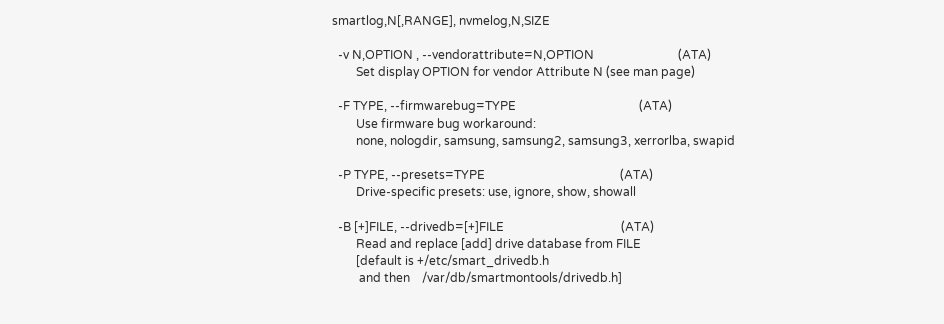smartlog,N[,RANGE], nvmelog,N,SIZE

  -v N,OPTION , --vendorattribute=N,OPTION                            (ATA)
        Set display OPTION for vendor Attribute N (see man page)

  -F TYPE, --firmwarebug=TYPE                                         (ATA)
        Use firmware bug workaround:
        none, nologdir, samsung, samsung2, samsung3, xerrorlba, swapid

  -P TYPE, --presets=TYPE                                             (ATA)
        Drive-specific presets: use, ignore, show, showall

  -B [+]FILE, --drivedb=[+]FILE                                       (ATA)
        Read and replace [add] drive database from FILE
        [default is +/etc/smart_drivedb.h
         and then    /var/db/smartmontools/drivedb.h]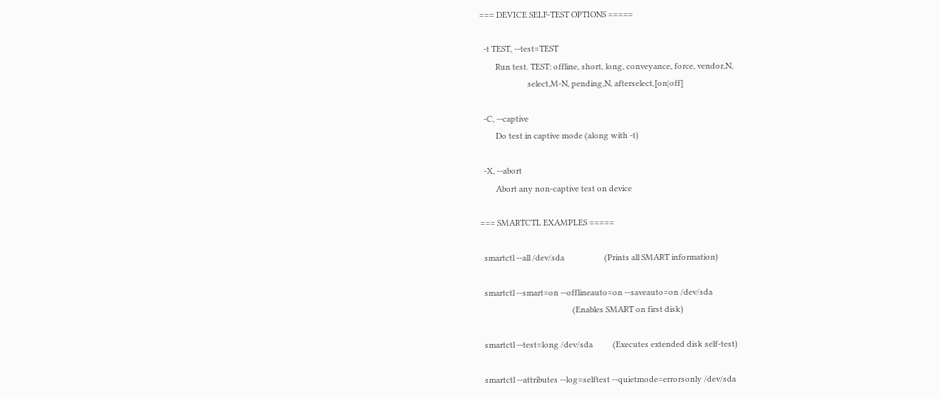=== DEVICE SELF-TEST OPTIONS =====

  -t TEST, --test=TEST
        Run test. TEST: offline, short, long, conveyance, force, vendor,N,
                        select,M-N, pending,N, afterselect,[on|off]

  -C, --captive
        Do test in captive mode (along with -t)

  -X, --abort
        Abort any non-captive test on device

=== SMARTCTL EXAMPLES =====

  smartctl --all /dev/sda                    (Prints all SMART information)

  smartctl --smart=on --offlineauto=on --saveauto=on /dev/sda
                                              (Enables SMART on first disk)

  smartctl --test=long /dev/sda          (Executes extended disk self-test)

  smartctl --attributes --log=selftest --quietmode=errorsonly /dev/sda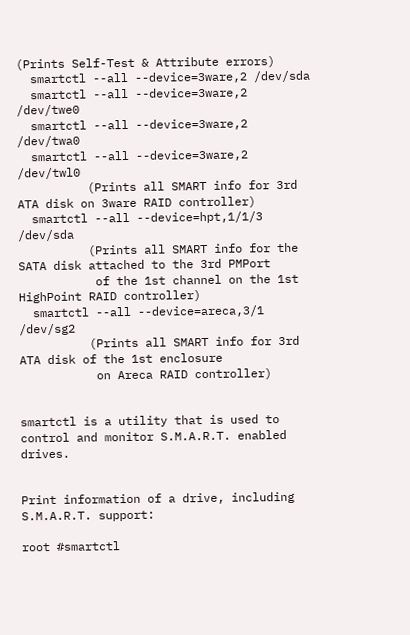(Prints Self-Test & Attribute errors)
  smartctl --all --device=3ware,2 /dev/sda
  smartctl --all --device=3ware,2 /dev/twe0
  smartctl --all --device=3ware,2 /dev/twa0
  smartctl --all --device=3ware,2 /dev/twl0
          (Prints all SMART info for 3rd ATA disk on 3ware RAID controller)
  smartctl --all --device=hpt,1/1/3 /dev/sda
          (Prints all SMART info for the SATA disk attached to the 3rd PMPort
           of the 1st channel on the 1st HighPoint RAID controller)
  smartctl --all --device=areca,3/1 /dev/sg2
          (Prints all SMART info for 3rd ATA disk of the 1st enclosure
           on Areca RAID controller)


smartctl is a utility that is used to control and monitor S.M.A.R.T. enabled drives.


Print information of a drive, including S.M.A.R.T. support:

root #smartctl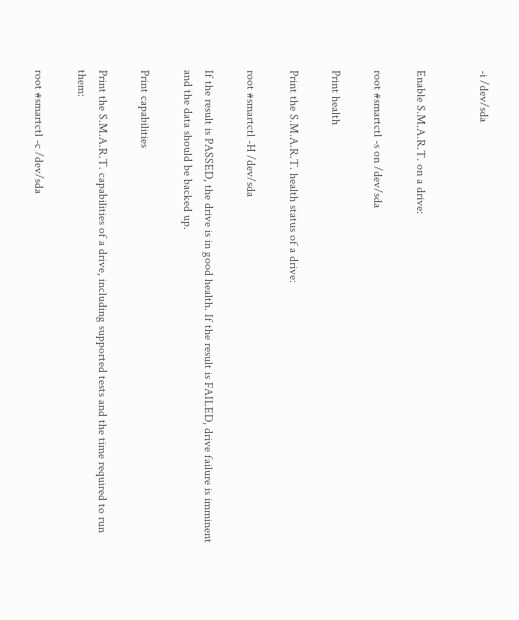-i /dev/sda


Enable S.M.A.R.T. on a drive:

root #smartctl -s on /dev/sda

Print health

Print the S.M.A.R.T. health status of a drive:

root #smartctl -H /dev/sda

If the result is PASSED, the drive is in good health. If the result is FAILED, drive failure is imminent and the data should be backed up.

Print capabilities

Print the S.M.A.R.T. capabilities of a drive, including supported tests and the time required to run them:

root #smartctl -c /dev/sda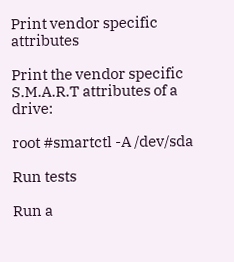Print vendor specific attributes

Print the vendor specific S.M.A.R.T attributes of a drive:

root #smartctl -A /dev/sda

Run tests

Run a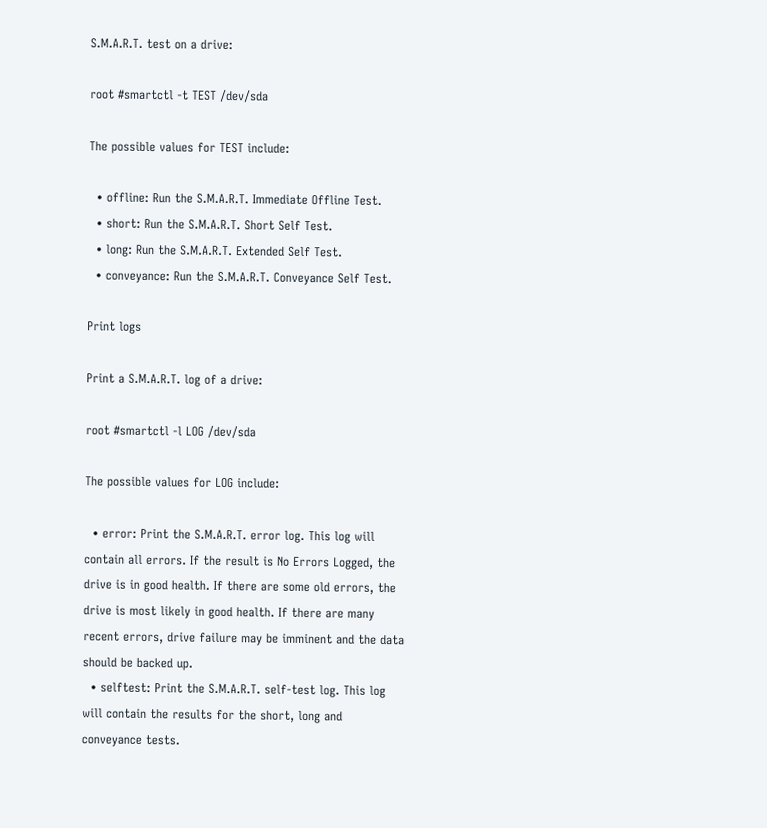S.M.A.R.T. test on a drive:

root #smartctl -t TEST /dev/sda

The possible values for TEST include:

  • offline: Run the S.M.A.R.T. Immediate Offline Test.
  • short: Run the S.M.A.R.T. Short Self Test.
  • long: Run the S.M.A.R.T. Extended Self Test.
  • conveyance: Run the S.M.A.R.T. Conveyance Self Test.

Print logs

Print a S.M.A.R.T. log of a drive:

root #smartctl -l LOG /dev/sda

The possible values for LOG include:

  • error: Print the S.M.A.R.T. error log. This log will contain all errors. If the result is No Errors Logged, the drive is in good health. If there are some old errors, the drive is most likely in good health. If there are many recent errors, drive failure may be imminent and the data should be backed up.
  • selftest: Print the S.M.A.R.T. self-test log. This log will contain the results for the short, long and conveyance tests.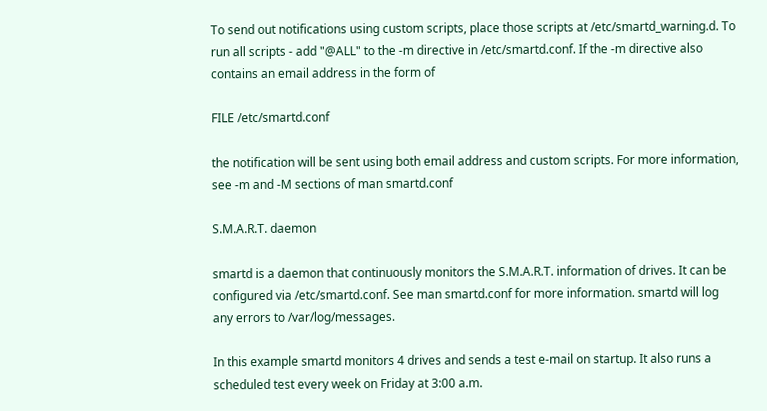To send out notifications using custom scripts, place those scripts at /etc/smartd_warning.d. To run all scripts - add "@ALL" to the -m directive in /etc/smartd.conf. If the -m directive also contains an email address in the form of

FILE /etc/smartd.conf

the notification will be sent using both email address and custom scripts. For more information, see -m and -M sections of man smartd.conf

S.M.A.R.T. daemon

smartd is a daemon that continuously monitors the S.M.A.R.T. information of drives. It can be configured via /etc/smartd.conf. See man smartd.conf for more information. smartd will log any errors to /var/log/messages.

In this example smartd monitors 4 drives and sends a test e-mail on startup. It also runs a scheduled test every week on Friday at 3:00 a.m.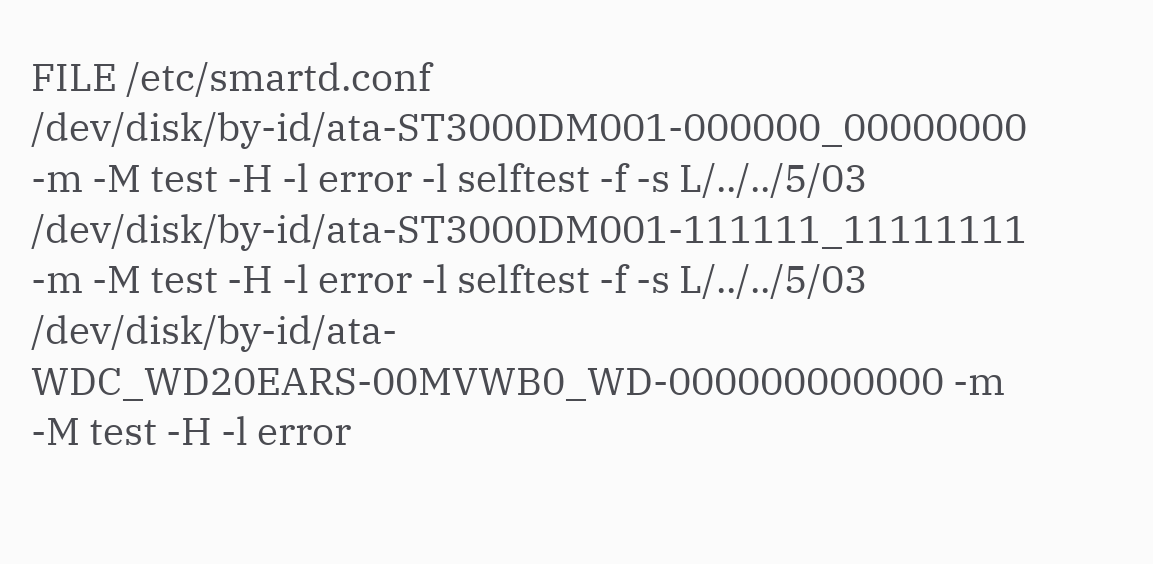FILE /etc/smartd.conf
/dev/disk/by-id/ata-ST3000DM001-000000_00000000 -m -M test -H -l error -l selftest -f -s L/../../5/03
/dev/disk/by-id/ata-ST3000DM001-111111_11111111 -m -M test -H -l error -l selftest -f -s L/../../5/03
/dev/disk/by-id/ata-WDC_WD20EARS-00MVWB0_WD-000000000000 -m -M test -H -l error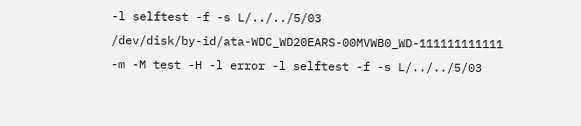-l selftest -f -s L/../../5/03
/dev/disk/by-id/ata-WDC_WD20EARS-00MVWB0_WD-111111111111 -m -M test -H -l error -l selftest -f -s L/../../5/03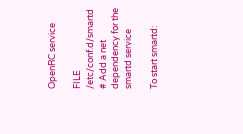OpenRC service

FILE /etc/conf.d/smartd
# Add a net dependency for the smartd service

To start smartd: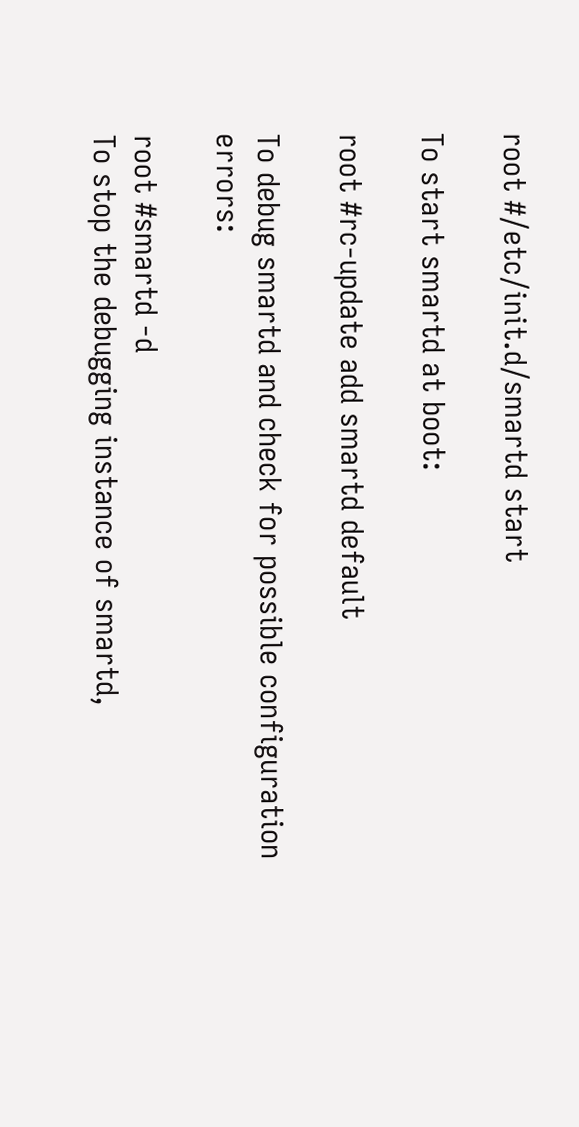root #/etc/init.d/smartd start

To start smartd at boot:

root #rc-update add smartd default

To debug smartd and check for possible configuration errors:

root #smartd -d
To stop the debugging instance of smartd,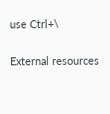use Ctrl+\

External resources